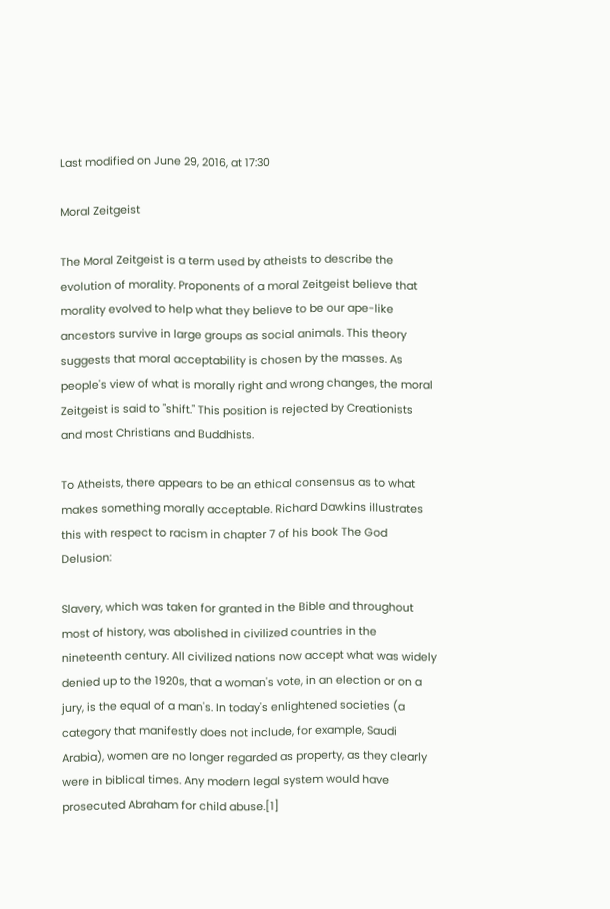Last modified on June 29, 2016, at 17:30

Moral Zeitgeist

The Moral Zeitgeist is a term used by atheists to describe the evolution of morality. Proponents of a moral Zeitgeist believe that morality evolved to help what they believe to be our ape-like ancestors survive in large groups as social animals. This theory suggests that moral acceptability is chosen by the masses. As people's view of what is morally right and wrong changes, the moral Zeitgeist is said to "shift." This position is rejected by Creationists and most Christians and Buddhists.

To Atheists, there appears to be an ethical consensus as to what makes something morally acceptable. Richard Dawkins illustrates this with respect to racism in chapter 7 of his book The God Delusion:

Slavery, which was taken for granted in the Bible and throughout most of history, was abolished in civilized countries in the nineteenth century. All civilized nations now accept what was widely denied up to the 1920s, that a woman's vote, in an election or on a jury, is the equal of a man's. In today's enlightened societies (a category that manifestly does not include, for example, Saudi Arabia), women are no longer regarded as property, as they clearly were in biblical times. Any modern legal system would have prosecuted Abraham for child abuse.[1]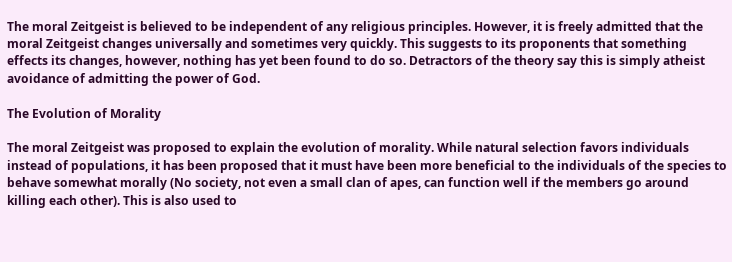The moral Zeitgeist is believed to be independent of any religious principles. However, it is freely admitted that the moral Zeitgeist changes universally and sometimes very quickly. This suggests to its proponents that something effects its changes, however, nothing has yet been found to do so. Detractors of the theory say this is simply atheist avoidance of admitting the power of God.

The Evolution of Morality

The moral Zeitgeist was proposed to explain the evolution of morality. While natural selection favors individuals instead of populations, it has been proposed that it must have been more beneficial to the individuals of the species to behave somewhat morally (No society, not even a small clan of apes, can function well if the members go around killing each other). This is also used to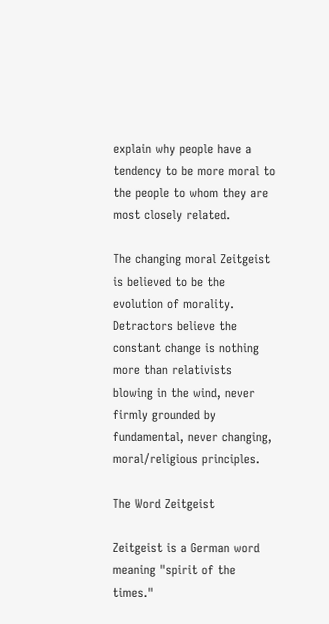explain why people have a tendency to be more moral to the people to whom they are most closely related.

The changing moral Zeitgeist is believed to be the evolution of morality. Detractors believe the constant change is nothing more than relativists blowing in the wind, never firmly grounded by fundamental, never changing, moral/religious principles.

The Word Zeitgeist

Zeitgeist is a German word meaning "spirit of the times."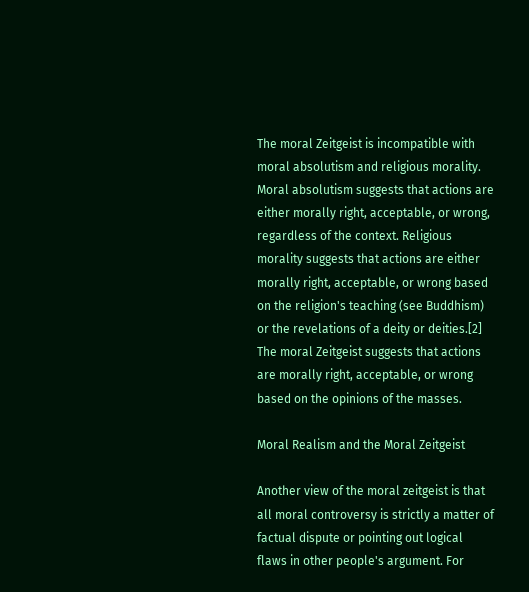The moral Zeitgeist is incompatible with moral absolutism and religious morality. Moral absolutism suggests that actions are either morally right, acceptable, or wrong, regardless of the context. Religious morality suggests that actions are either morally right, acceptable, or wrong based on the religion's teaching (see Buddhism) or the revelations of a deity or deities.[2] The moral Zeitgeist suggests that actions are morally right, acceptable, or wrong based on the opinions of the masses.

Moral Realism and the Moral Zeitgeist

Another view of the moral zeitgeist is that all moral controversy is strictly a matter of factual dispute or pointing out logical flaws in other people's argument. For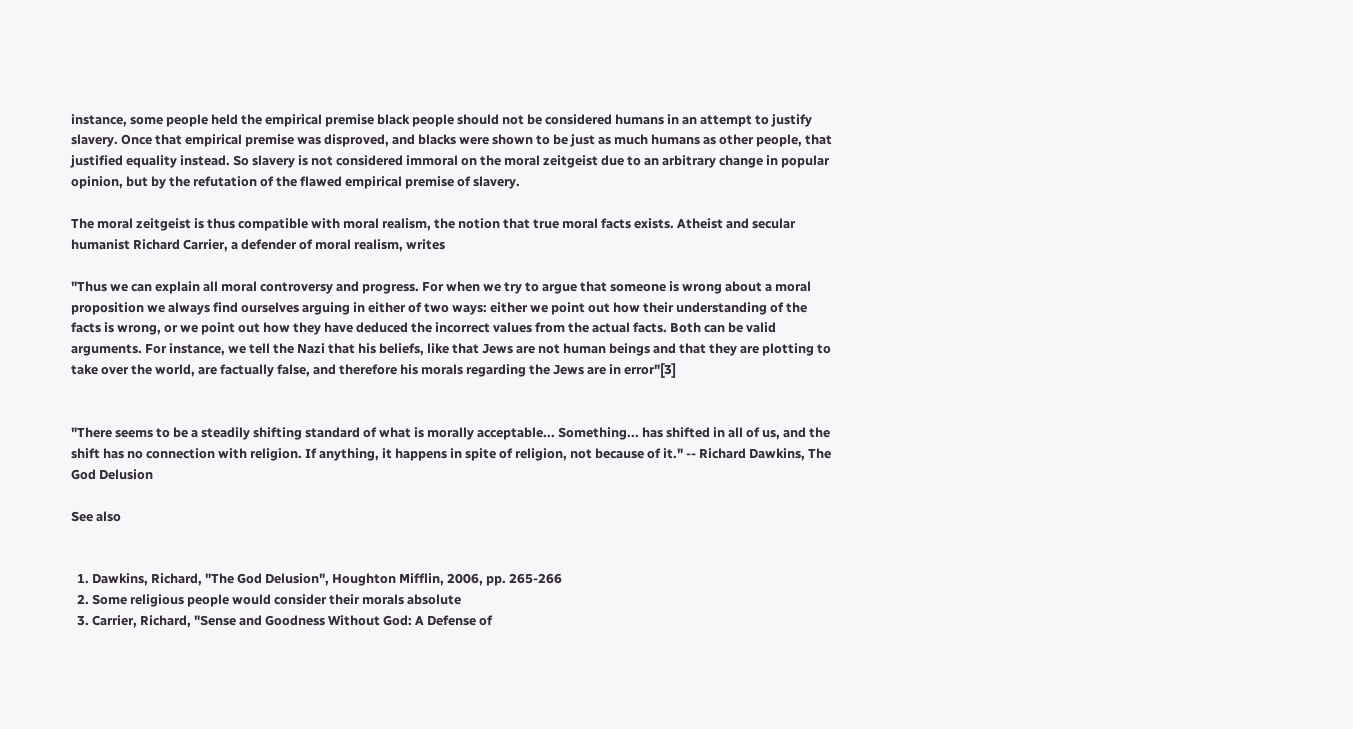instance, some people held the empirical premise black people should not be considered humans in an attempt to justify slavery. Once that empirical premise was disproved, and blacks were shown to be just as much humans as other people, that justified equality instead. So slavery is not considered immoral on the moral zeitgeist due to an arbitrary change in popular opinion, but by the refutation of the flawed empirical premise of slavery.

The moral zeitgeist is thus compatible with moral realism, the notion that true moral facts exists. Atheist and secular humanist Richard Carrier, a defender of moral realism, writes

"Thus we can explain all moral controversy and progress. For when we try to argue that someone is wrong about a moral proposition we always find ourselves arguing in either of two ways: either we point out how their understanding of the facts is wrong, or we point out how they have deduced the incorrect values from the actual facts. Both can be valid arguments. For instance, we tell the Nazi that his beliefs, like that Jews are not human beings and that they are plotting to take over the world, are factually false, and therefore his morals regarding the Jews are in error"[3]


"There seems to be a steadily shifting standard of what is morally acceptable... Something... has shifted in all of us, and the shift has no connection with religion. If anything, it happens in spite of religion, not because of it." -- Richard Dawkins, The God Delusion

See also


  1. Dawkins, Richard, "The God Delusion", Houghton Mifflin, 2006, pp. 265-266
  2. Some religious people would consider their morals absolute
  3. Carrier, Richard, "Sense and Goodness Without God: A Defense of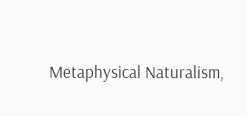Metaphysical Naturalism,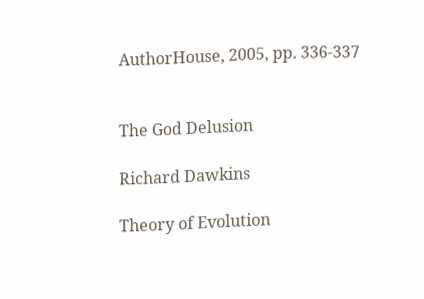AuthorHouse, 2005, pp. 336-337


The God Delusion

Richard Dawkins

Theory of Evolution